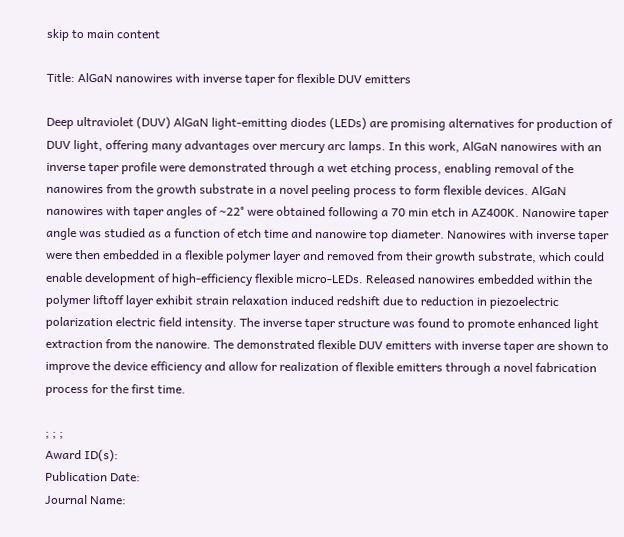skip to main content

Title: AlGaN nanowires with inverse taper for flexible DUV emitters

Deep ultraviolet (DUV) AlGaN light-emitting diodes (LEDs) are promising alternatives for production of DUV light, offering many advantages over mercury arc lamps. In this work, AlGaN nanowires with an inverse taper profile were demonstrated through a wet etching process, enabling removal of the nanowires from the growth substrate in a novel peeling process to form flexible devices. AlGaN nanowires with taper angles of ∼22° were obtained following a 70 min etch in AZ400K. Nanowire taper angle was studied as a function of etch time and nanowire top diameter. Nanowires with inverse taper were then embedded in a flexible polymer layer and removed from their growth substrate, which could enable development of high-efficiency flexible micro-LEDs. Released nanowires embedded within the polymer liftoff layer exhibit strain relaxation induced redshift due to reduction in piezoelectric polarization electric field intensity. The inverse taper structure was found to promote enhanced light extraction from the nanowire. The demonstrated flexible DUV emitters with inverse taper are shown to improve the device efficiency and allow for realization of flexible emitters through a novel fabrication process for the first time.

; ; ;
Award ID(s):
Publication Date:
Journal Name: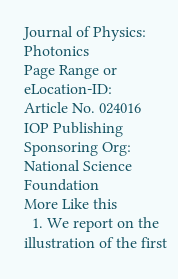Journal of Physics: Photonics
Page Range or eLocation-ID:
Article No. 024016
IOP Publishing
Sponsoring Org:
National Science Foundation
More Like this
  1. We report on the illustration of the first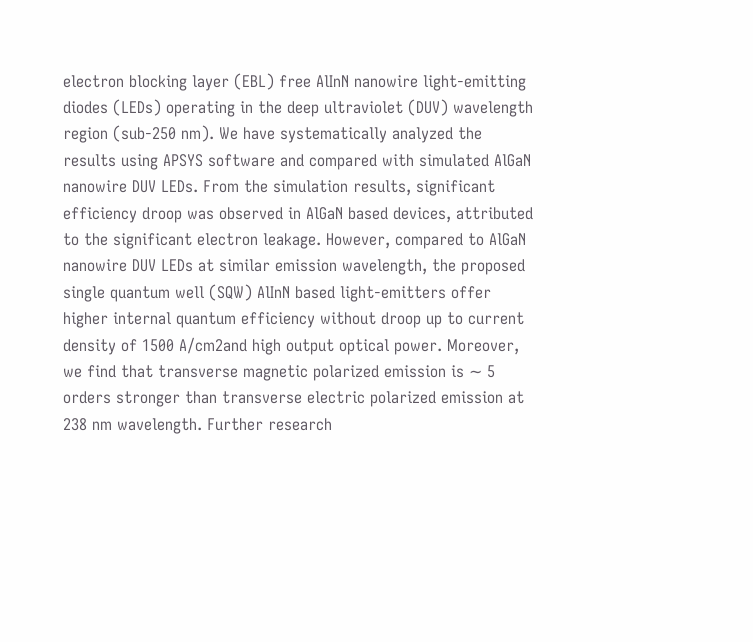electron blocking layer (EBL) free AlInN nanowire light-emitting diodes (LEDs) operating in the deep ultraviolet (DUV) wavelength region (sub-250 nm). We have systematically analyzed the results using APSYS software and compared with simulated AlGaN nanowire DUV LEDs. From the simulation results, significant efficiency droop was observed in AlGaN based devices, attributed to the significant electron leakage. However, compared to AlGaN nanowire DUV LEDs at similar emission wavelength, the proposed single quantum well (SQW) AlInN based light-emitters offer higher internal quantum efficiency without droop up to current density of 1500 A/cm2and high output optical power. Moreover, we find that transverse magnetic polarized emission is ∼ 5 orders stronger than transverse electric polarized emission at 238 nm wavelength. Further research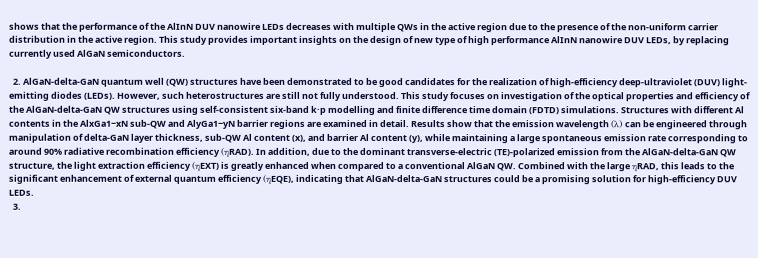shows that the performance of the AlInN DUV nanowire LEDs decreases with multiple QWs in the active region due to the presence of the non-uniform carrier distribution in the active region. This study provides important insights on the design of new type of high performance AlInN nanowire DUV LEDs, by replacing currently used AlGaN semiconductors.

  2. AlGaN-delta-GaN quantum well (QW) structures have been demonstrated to be good candidates for the realization of high-efficiency deep-ultraviolet (DUV) light-emitting diodes (LEDs). However, such heterostructures are still not fully understood. This study focuses on investigation of the optical properties and efficiency of the AlGaN-delta-GaN QW structures using self-consistent six-band k⸱p modelling and finite difference time domain (FDTD) simulations. Structures with different Al contents in the AlxGa1−xN sub-QW and AlyGa1−yN barrier regions are examined in detail. Results show that the emission wavelength (λ) can be engineered through manipulation of delta-GaN layer thickness, sub-QW Al content (x), and barrier Al content (y), while maintaining a large spontaneous emission rate corresponding to around 90% radiative recombination efficiency (ηRAD). In addition, due to the dominant transverse-electric (TE)-polarized emission from the AlGaN-delta-GaN QW structure, the light extraction efficiency (ηEXT) is greatly enhanced when compared to a conventional AlGaN QW. Combined with the large ηRAD, this leads to the significant enhancement of external quantum efficiency (ηEQE), indicating that AlGaN-delta-GaN structures could be a promising solution for high-efficiency DUV LEDs.
  3.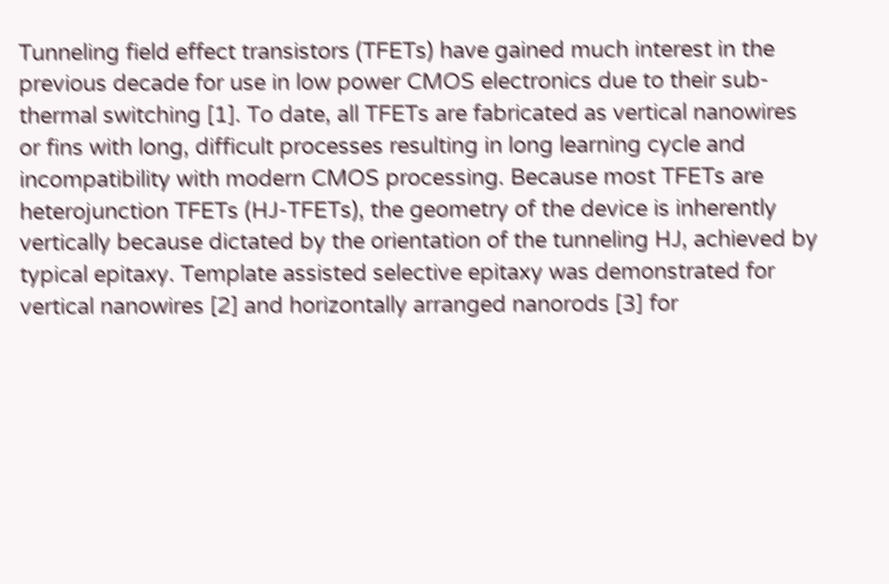Tunneling field effect transistors (TFETs) have gained much interest in the previous decade for use in low power CMOS electronics due to their sub-thermal switching [1]. To date, all TFETs are fabricated as vertical nanowires or fins with long, difficult processes resulting in long learning cycle and incompatibility with modern CMOS processing. Because most TFETs are heterojunction TFETs (HJ-TFETs), the geometry of the device is inherently vertically because dictated by the orientation of the tunneling HJ, achieved by typical epitaxy. Template assisted selective epitaxy was demonstrated for vertical nanowires [2] and horizontally arranged nanorods [3] for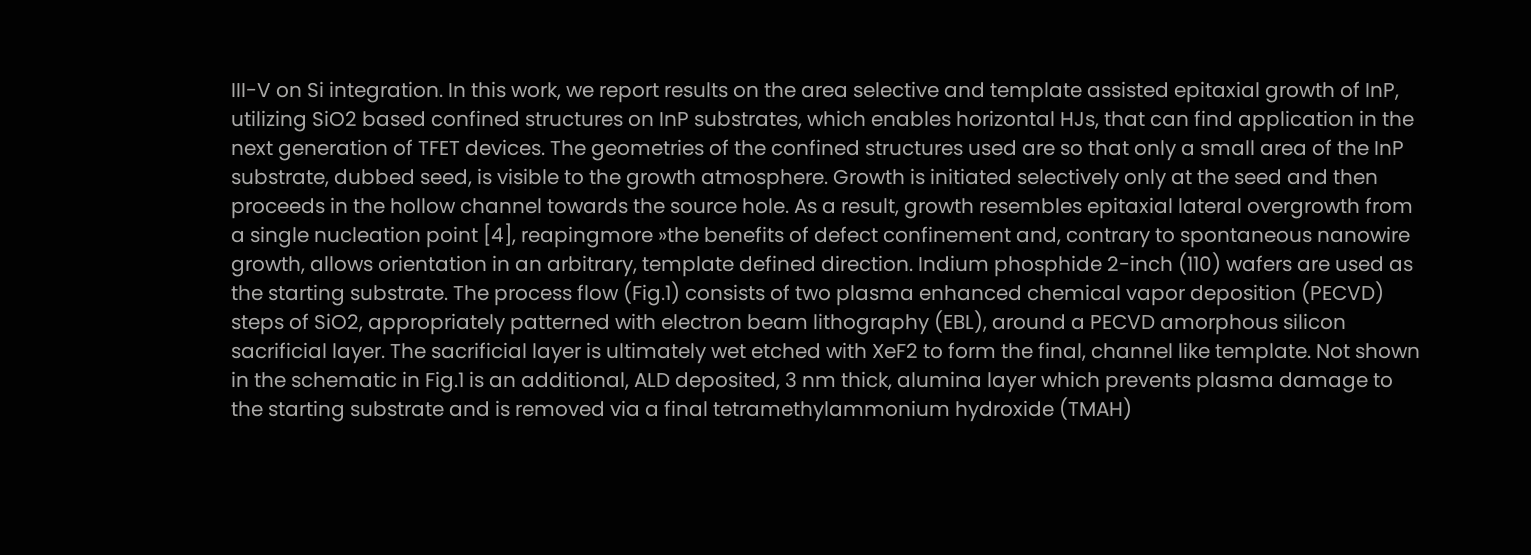III-V on Si integration. In this work, we report results on the area selective and template assisted epitaxial growth of InP, utilizing SiO2 based confined structures on InP substrates, which enables horizontal HJs, that can find application in the next generation of TFET devices. The geometries of the confined structures used are so that only a small area of the InP substrate, dubbed seed, is visible to the growth atmosphere. Growth is initiated selectively only at the seed and then proceeds in the hollow channel towards the source hole. As a result, growth resembles epitaxial lateral overgrowth from a single nucleation point [4], reapingmore »the benefits of defect confinement and, contrary to spontaneous nanowire growth, allows orientation in an arbitrary, template defined direction. Indium phosphide 2-inch (110) wafers are used as the starting substrate. The process flow (Fig.1) consists of two plasma enhanced chemical vapor deposition (PECVD) steps of SiO2, appropriately patterned with electron beam lithography (EBL), around a PECVD amorphous silicon sacrificial layer. The sacrificial layer is ultimately wet etched with XeF2 to form the final, channel like template. Not shown in the schematic in Fig.1 is an additional, ALD deposited, 3 nm thick, alumina layer which prevents plasma damage to the starting substrate and is removed via a final tetramethylammonium hydroxide (TMAH)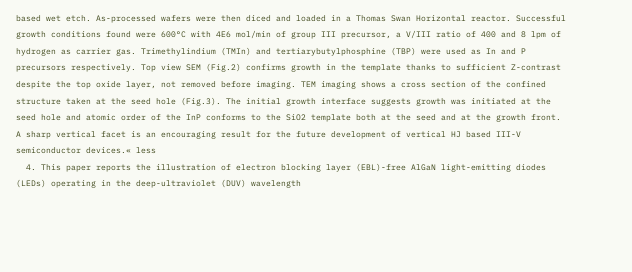based wet etch. As-processed wafers were then diced and loaded in a Thomas Swan Horizontal reactor. Successful growth conditions found were 600°C with 4E6 mol/min of group III precursor, a V/III ratio of 400 and 8 lpm of hydrogen as carrier gas. Trimethylindium (TMIn) and tertiarybutylphosphine (TBP) were used as In and P precursors respectively. Top view SEM (Fig.2) confirms growth in the template thanks to sufficient Z-contrast despite the top oxide layer, not removed before imaging. TEM imaging shows a cross section of the confined structure taken at the seed hole (Fig.3). The initial growth interface suggests growth was initiated at the seed hole and atomic order of the InP conforms to the SiO2 template both at the seed and at the growth front. A sharp vertical facet is an encouraging result for the future development of vertical HJ based III-V semiconductor devices.« less
  4. This paper reports the illustration of electron blocking layer (EBL)-free AlGaN light-emitting diodes (LEDs) operating in the deep-ultraviolet (DUV) wavelength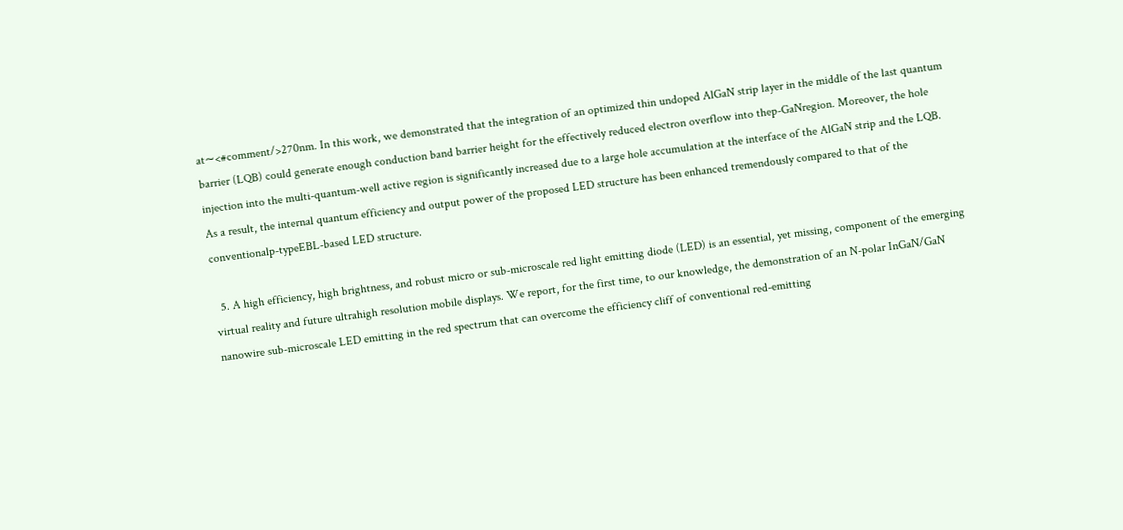at∼<#comment/>270nm. In this work, we demonstrated that the integration of an optimized thin undoped AlGaN strip layer in the middle of the last quantum barrier (LQB) could generate enough conduction band barrier height for the effectively reduced electron overflow into thep-GaNregion. Moreover, the hole injection into the multi-quantum-well active region is significantly increased due to a large hole accumulation at the interface of the AlGaN strip and the LQB. As a result, the internal quantum efficiency and output power of the proposed LED structure has been enhanced tremendously compared to that of the conventionalp-typeEBL-based LED structure.

  5. A high efficiency, high brightness, and robust micro or sub-microscale red light emitting diode (LED) is an essential, yet missing, component of the emerging virtual reality and future ultrahigh resolution mobile displays. We report, for the first time, to our knowledge, the demonstration of an N-polar InGaN/GaN nanowire sub-microscale LED emitting in the red spectrum that can overcome the efficiency cliff of conventional red-emitting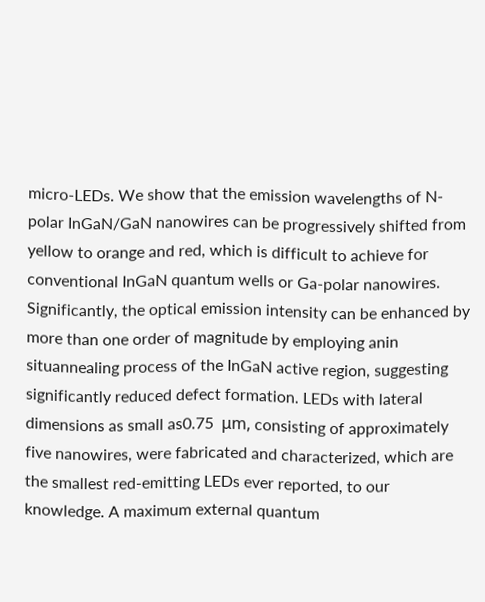micro-LEDs. We show that the emission wavelengths of N-polar InGaN/GaN nanowires can be progressively shifted from yellow to orange and red, which is difficult to achieve for conventional InGaN quantum wells or Ga-polar nanowires. Significantly, the optical emission intensity can be enhanced by more than one order of magnitude by employing anin situannealing process of the InGaN active region, suggesting significantly reduced defect formation. LEDs with lateral dimensions as small as0.75  μm, consisting of approximately five nanowires, were fabricated and characterized, which are the smallest red-emitting LEDs ever reported, to our knowledge. A maximum external quantum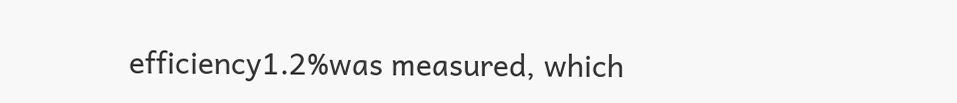efficiency1.2%was measured, which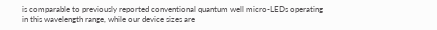is comparable to previously reported conventional quantum well micro-LEDs operating in this wavelength range, while our device sizes are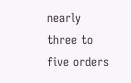nearly three to five orders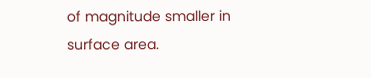of magnitude smaller in surface area.